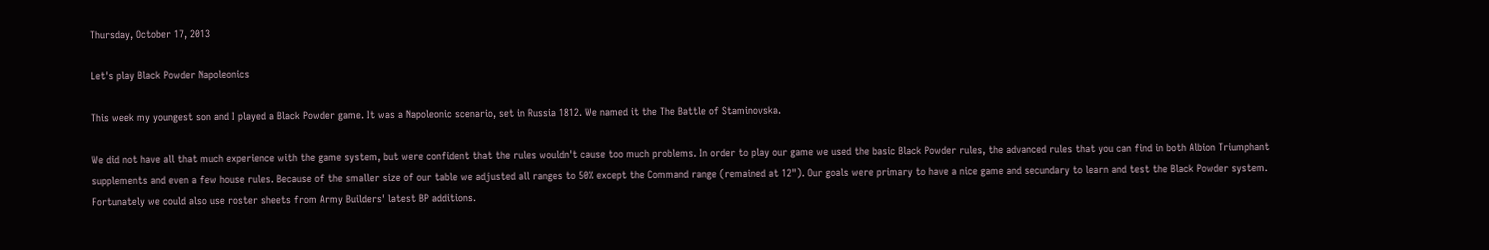Thursday, October 17, 2013

Let's play Black Powder Napoleonics

This week my youngest son and I played a Black Powder game. It was a Napoleonic scenario, set in Russia 1812. We named it the The Battle of Staminovska.

We did not have all that much experience with the game system, but were confident that the rules wouldn't cause too much problems. In order to play our game we used the basic Black Powder rules, the advanced rules that you can find in both Albion Triumphant supplements and even a few house rules. Because of the smaller size of our table we adjusted all ranges to 50% except the Command range (remained at 12"). Our goals were primary to have a nice game and secundary to learn and test the Black Powder system.
Fortunately we could also use roster sheets from Army Builders' latest BP additions.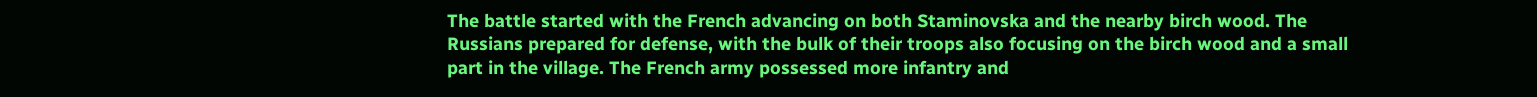The battle started with the French advancing on both Staminovska and the nearby birch wood. The Russians prepared for defense, with the bulk of their troops also focusing on the birch wood and a small part in the village. The French army possessed more infantry and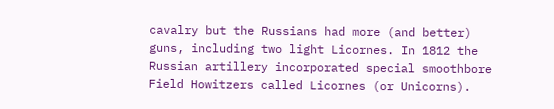cavalry but the Russians had more (and better) guns, including two light Licornes. In 1812 the Russian artillery incorporated special smoothbore Field Howitzers called Licornes (or Unicorns).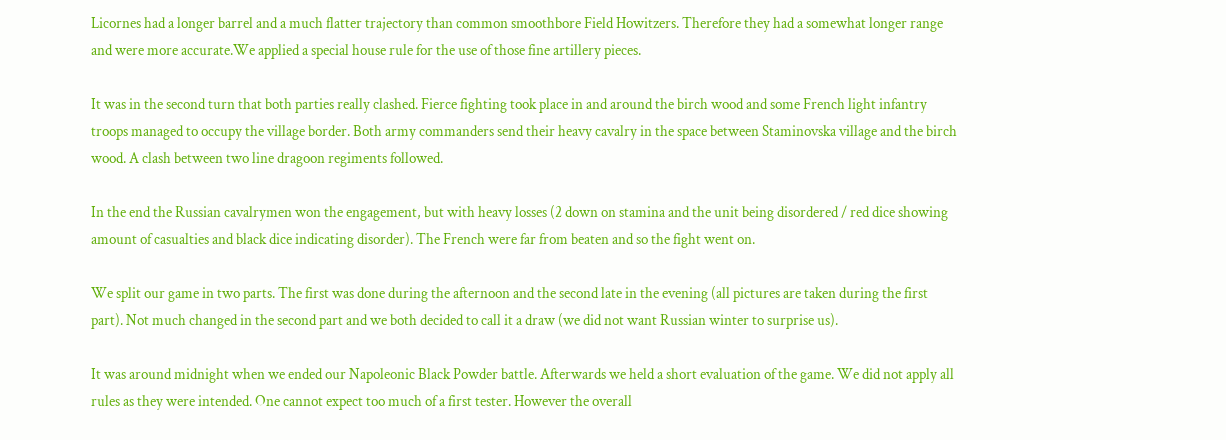Licornes had a longer barrel and a much flatter trajectory than common smoothbore Field Howitzers. Therefore they had a somewhat longer range and were more accurate.We applied a special house rule for the use of those fine artillery pieces.

It was in the second turn that both parties really clashed. Fierce fighting took place in and around the birch wood and some French light infantry troops managed to occupy the village border. Both army commanders send their heavy cavalry in the space between Staminovska village and the birch wood. A clash between two line dragoon regiments followed.

In the end the Russian cavalrymen won the engagement, but with heavy losses (2 down on stamina and the unit being disordered / red dice showing amount of casualties and black dice indicating disorder). The French were far from beaten and so the fight went on.

We split our game in two parts. The first was done during the afternoon and the second late in the evening (all pictures are taken during the first part). Not much changed in the second part and we both decided to call it a draw (we did not want Russian winter to surprise us).

It was around midnight when we ended our Napoleonic Black Powder battle. Afterwards we held a short evaluation of the game. We did not apply all rules as they were intended. One cannot expect too much of a first tester. However the overall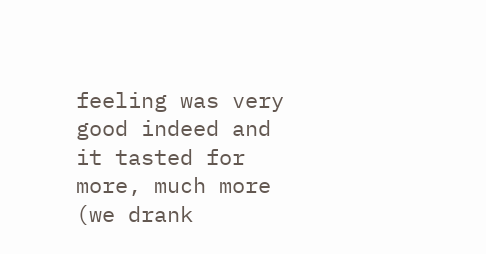feeling was very good indeed and it tasted for more, much more (we drank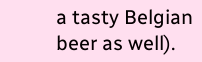a tasty Belgian beer as well).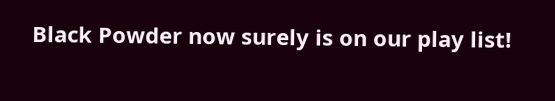Black Powder now surely is on our play list!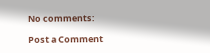No comments:

Post a Comment